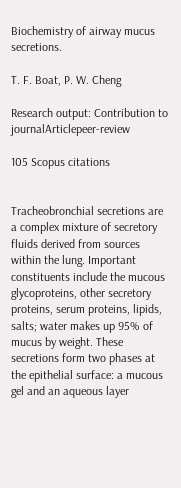Biochemistry of airway mucus secretions.

T. F. Boat, P. W. Cheng

Research output: Contribution to journalArticlepeer-review

105 Scopus citations


Tracheobronchial secretions are a complex mixture of secretory fluids derived from sources within the lung. Important constituents include the mucous glycoproteins, other secretory proteins, serum proteins, lipids, salts; water makes up 95% of mucus by weight. These secretions form two phases at the epithelial surface: a mucous gel and an aqueous layer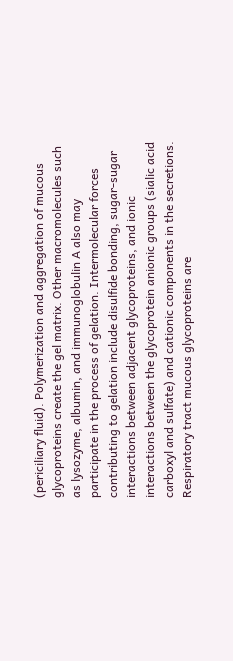(periciliary fluid). Polymerization and aggregation of mucous glycoproteins create the gel matrix. Other macromolecules such as lysozyme, albumin, and immunoglobulin A also may participate in the process of gelation. Intermolecular forces contributing to gelation include disulfide bonding, sugar-sugar interactions between adjacent glycoproteins, and ionic interactions between the glycoprotein anionic groups (sialic acid carboxyl and sulfate) and cationic components in the secretions. Respiratory tract mucous glycoproteins are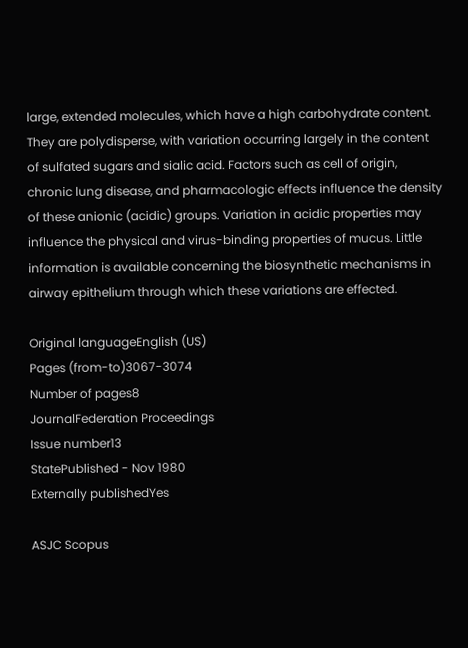large, extended molecules, which have a high carbohydrate content. They are polydisperse, with variation occurring largely in the content of sulfated sugars and sialic acid. Factors such as cell of origin, chronic lung disease, and pharmacologic effects influence the density of these anionic (acidic) groups. Variation in acidic properties may influence the physical and virus-binding properties of mucus. Little information is available concerning the biosynthetic mechanisms in airway epithelium through which these variations are effected.

Original languageEnglish (US)
Pages (from-to)3067-3074
Number of pages8
JournalFederation Proceedings
Issue number13
StatePublished - Nov 1980
Externally publishedYes

ASJC Scopus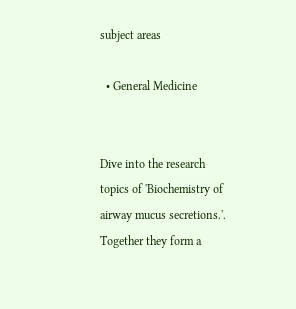subject areas

  • General Medicine


Dive into the research topics of 'Biochemistry of airway mucus secretions.'. Together they form a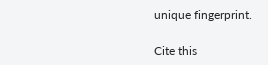unique fingerprint.

Cite this